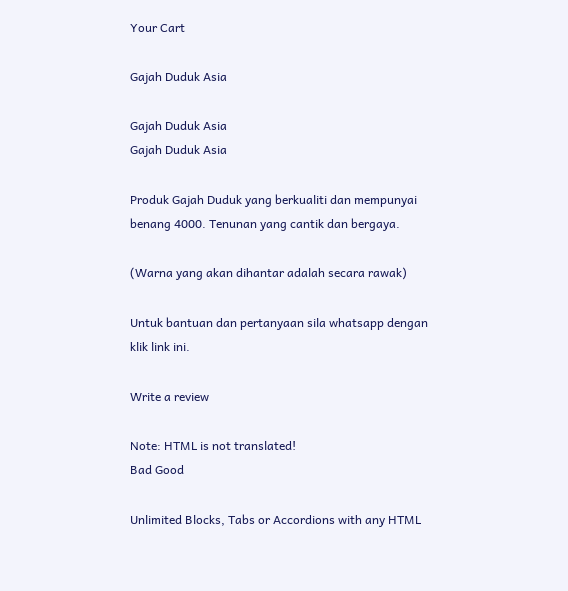Your Cart

Gajah Duduk Asia

Gajah Duduk Asia
Gajah Duduk Asia

Produk Gajah Duduk yang berkualiti dan mempunyai benang 4000. Tenunan yang cantik dan bergaya.

(Warna yang akan dihantar adalah secara rawak)

Untuk bantuan dan pertanyaan sila whatsapp dengan klik link ini.

Write a review

Note: HTML is not translated!
Bad Good

Unlimited Blocks, Tabs or Accordions with any HTML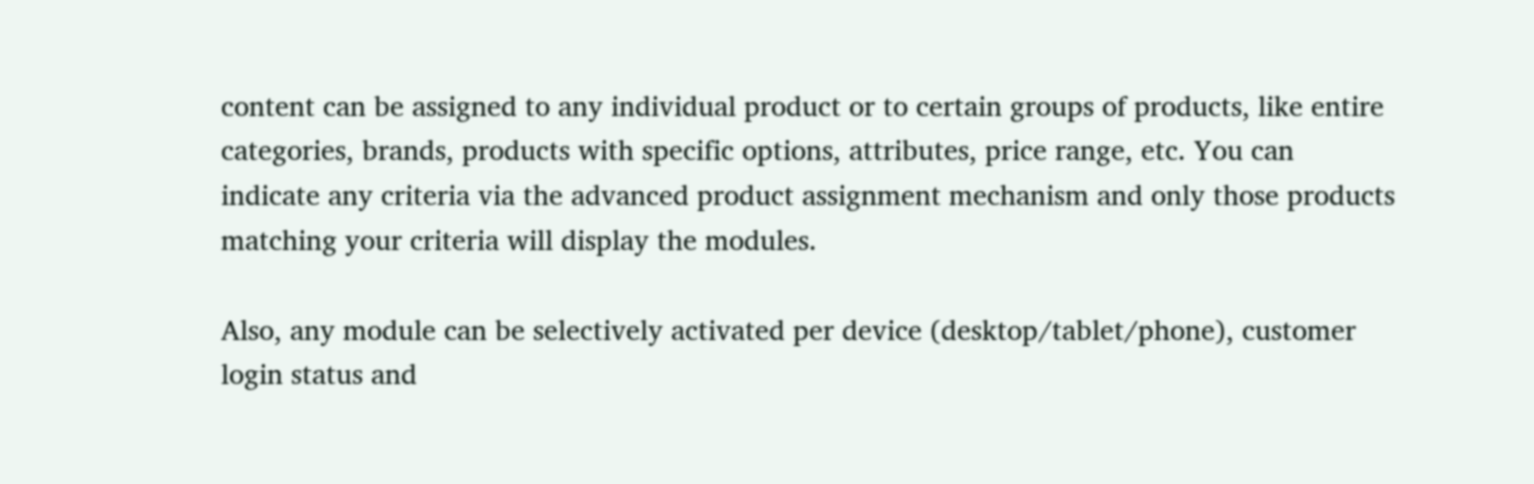content can be assigned to any individual product or to certain groups of products, like entire categories, brands, products with specific options, attributes, price range, etc. You can indicate any criteria via the advanced product assignment mechanism and only those products matching your criteria will display the modules.

Also, any module can be selectively activated per device (desktop/tablet/phone), customer login status and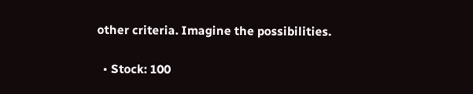other criteria. Imagine the possibilities.

  • Stock: 100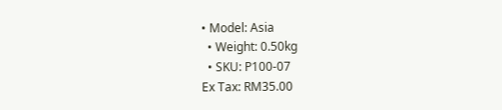• Model: Asia
  • Weight: 0.50kg
  • SKU: P100-07
Ex Tax: RM35.00